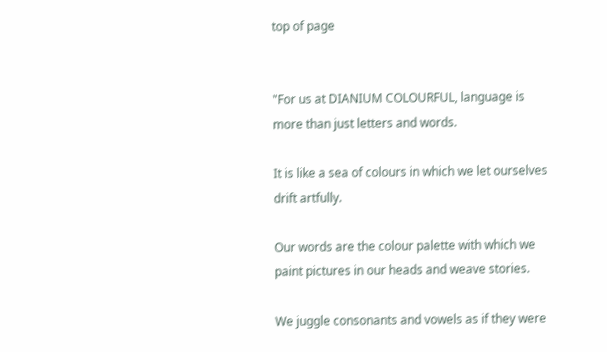top of page


"For us at DIANIUM COLOURFUL, language is more than just letters and words.

It is like a sea of colours in which we let ourselves drift artfully.

Our words are the colour palette with which we paint pictures in our heads and weave stories.

We juggle consonants and vowels as if they were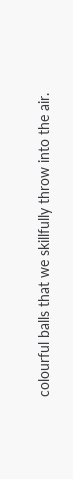colourful balls that we skillfully throw into the air.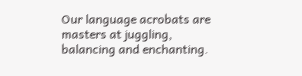Our language acrobats are masters at juggling, balancing and enchanting.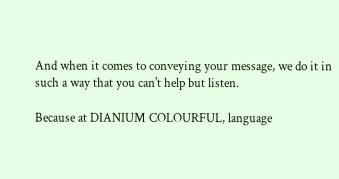And when it comes to conveying your message, we do it in such a way that you can't help but listen.

Because at DIANIUM COLOURFUL, language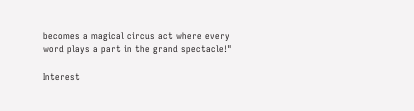becomes a magical circus act where every word plays a part in the grand spectacle!"

Interest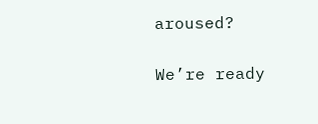aroused?

We’re ready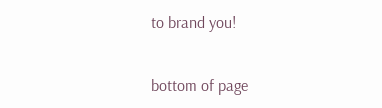to brand you!


bottom of page